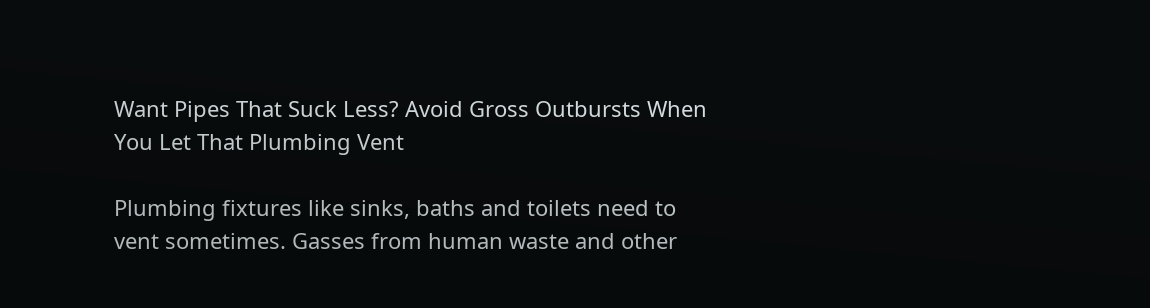Want Pipes That Suck Less? Avoid Gross Outbursts When You Let That Plumbing Vent

Plumbing fixtures like sinks, baths and toilets need to vent sometimes. Gasses from human waste and other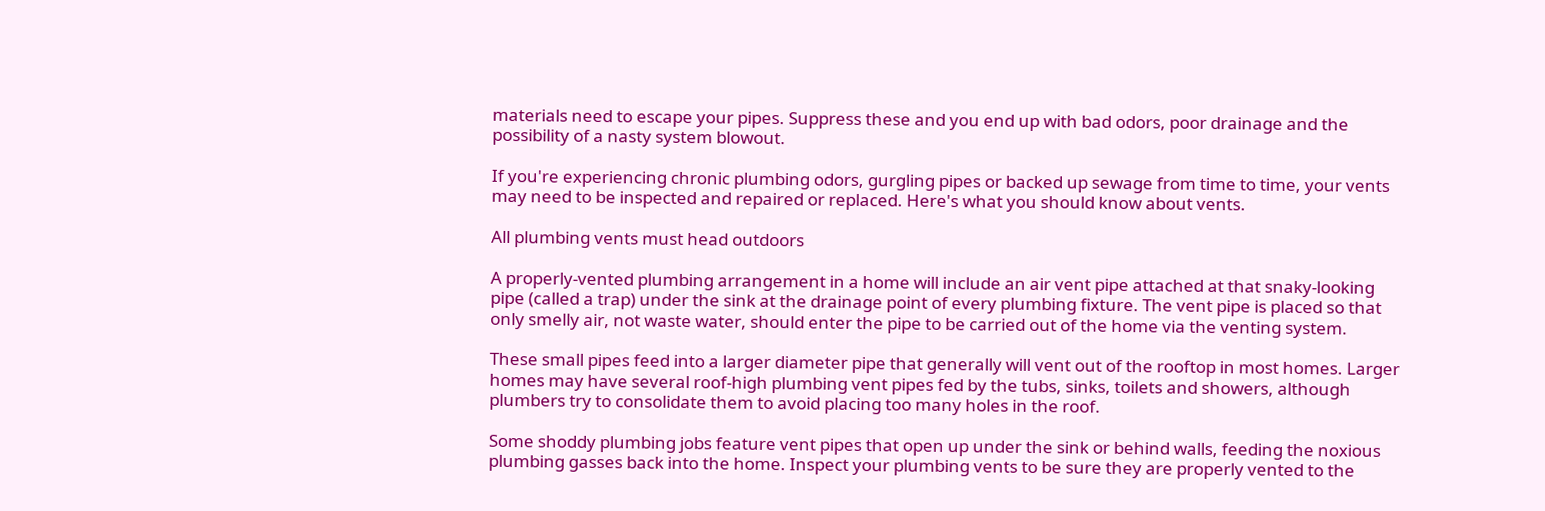materials need to escape your pipes. Suppress these and you end up with bad odors, poor drainage and the possibility of a nasty system blowout.

If you're experiencing chronic plumbing odors, gurgling pipes or backed up sewage from time to time, your vents may need to be inspected and repaired or replaced. Here's what you should know about vents.

All plumbing vents must head outdoors

A properly-vented plumbing arrangement in a home will include an air vent pipe attached at that snaky-looking pipe (called a trap) under the sink at the drainage point of every plumbing fixture. The vent pipe is placed so that only smelly air, not waste water, should enter the pipe to be carried out of the home via the venting system.

These small pipes feed into a larger diameter pipe that generally will vent out of the rooftop in most homes. Larger homes may have several roof-high plumbing vent pipes fed by the tubs, sinks, toilets and showers, although plumbers try to consolidate them to avoid placing too many holes in the roof.

Some shoddy plumbing jobs feature vent pipes that open up under the sink or behind walls, feeding the noxious plumbing gasses back into the home. Inspect your plumbing vents to be sure they are properly vented to the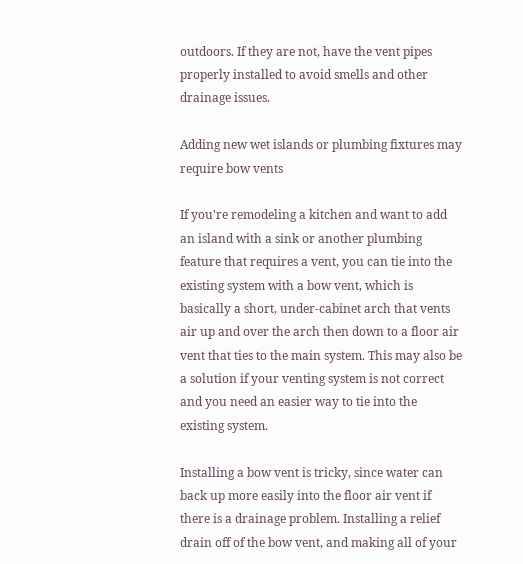outdoors. If they are not, have the vent pipes properly installed to avoid smells and other drainage issues.

Adding new wet islands or plumbing fixtures may require bow vents

If you're remodeling a kitchen and want to add an island with a sink or another plumbing feature that requires a vent, you can tie into the existing system with a bow vent, which is basically a short, under-cabinet arch that vents air up and over the arch then down to a floor air vent that ties to the main system. This may also be a solution if your venting system is not correct and you need an easier way to tie into the existing system.

Installing a bow vent is tricky, since water can back up more easily into the floor air vent if there is a drainage problem. Installing a relief drain off of the bow vent, and making all of your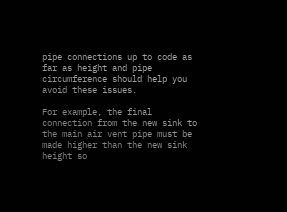pipe connections up to code as far as height and pipe circumference should help you avoid these issues.

For example, the final connection from the new sink to the main air vent pipe must be made higher than the new sink height so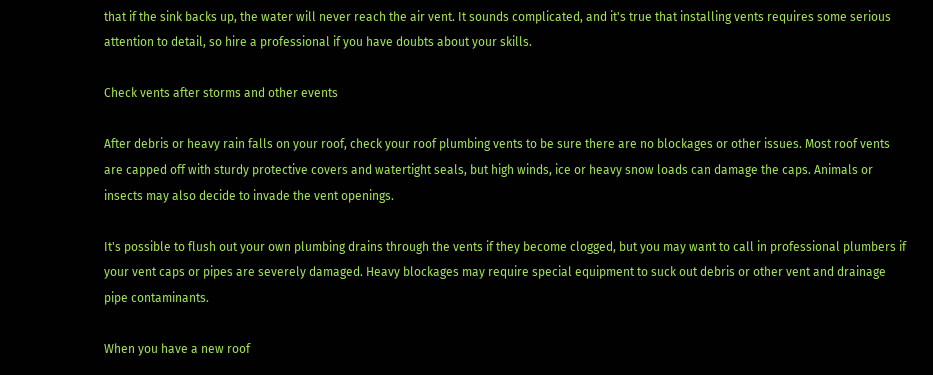that if the sink backs up, the water will never reach the air vent. It sounds complicated, and it's true that installing vents requires some serious attention to detail, so hire a professional if you have doubts about your skills.

Check vents after storms and other events

After debris or heavy rain falls on your roof, check your roof plumbing vents to be sure there are no blockages or other issues. Most roof vents are capped off with sturdy protective covers and watertight seals, but high winds, ice or heavy snow loads can damage the caps. Animals or insects may also decide to invade the vent openings.

It's possible to flush out your own plumbing drains through the vents if they become clogged, but you may want to call in professional plumbers if your vent caps or pipes are severely damaged. Heavy blockages may require special equipment to suck out debris or other vent and drainage pipe contaminants.

When you have a new roof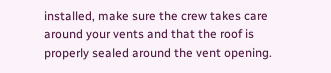installed, make sure the crew takes care around your vents and that the roof is properly sealed around the vent opening.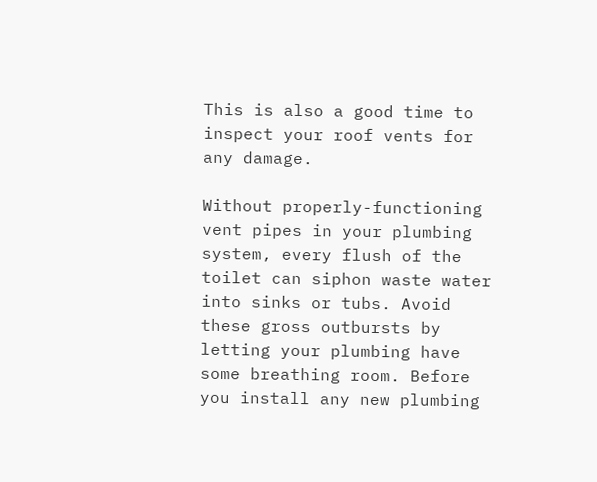This is also a good time to inspect your roof vents for any damage.

Without properly-functioning vent pipes in your plumbing system, every flush of the toilet can siphon waste water into sinks or tubs. Avoid these gross outbursts by letting your plumbing have some breathing room. Before you install any new plumbing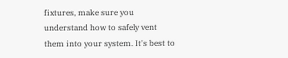fixtures, make sure you understand how to safely vent them into your system. It's best to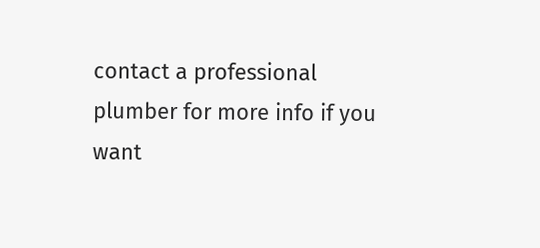contact a professional plumber for more info if you want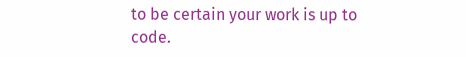to be certain your work is up to code.